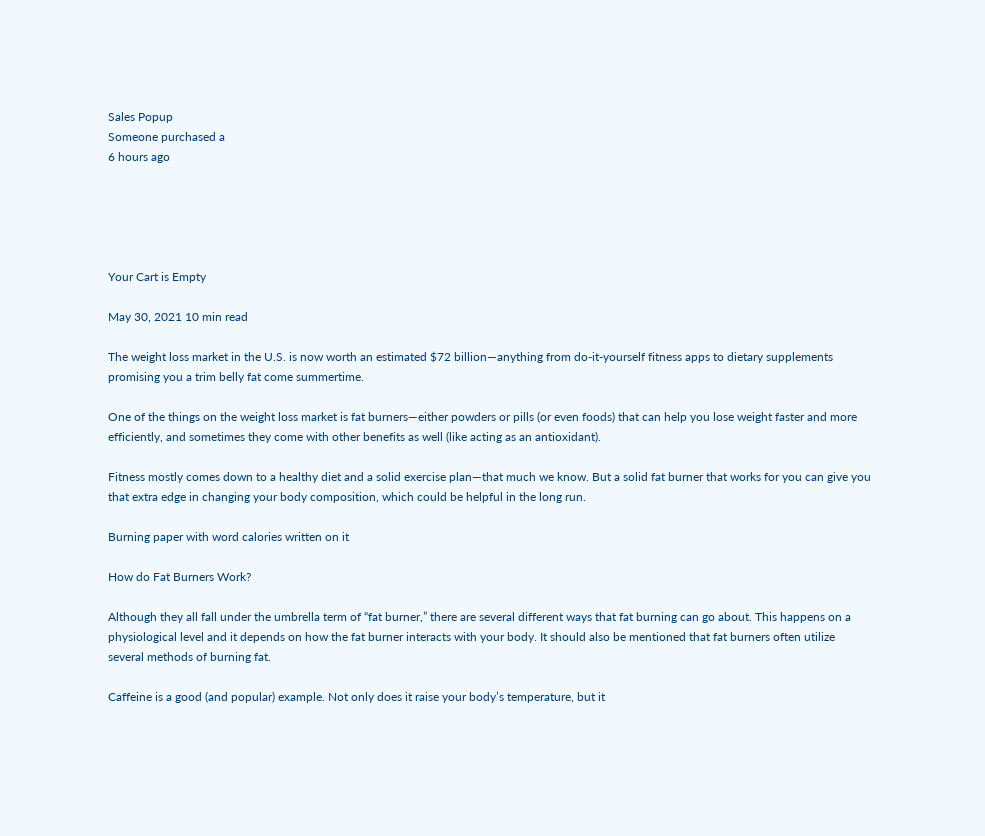Sales Popup
Someone purchased a
6 hours ago





Your Cart is Empty

May 30, 2021 10 min read

The weight loss market in the U.S. is now worth an estimated $72 billion—anything from do-it-yourself fitness apps to dietary supplements promising you a trim belly fat come summertime.

One of the things on the weight loss market is fat burners—either powders or pills (or even foods) that can help you lose weight faster and more efficiently, and sometimes they come with other benefits as well (like acting as an antioxidant).

Fitness mostly comes down to a healthy diet and a solid exercise plan—that much we know. But a solid fat burner that works for you can give you that extra edge in changing your body composition, which could be helpful in the long run.

Burning paper with word calories written on it

How do Fat Burners Work?

Although they all fall under the umbrella term of “fat burner,” there are several different ways that fat burning can go about. This happens on a physiological level and it depends on how the fat burner interacts with your body. It should also be mentioned that fat burners often utilize several methods of burning fat.

Caffeine is a good (and popular) example. Not only does it raise your body’s temperature, but it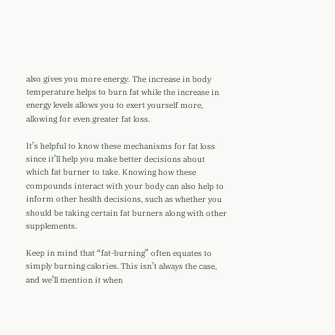also gives you more energy. The increase in body temperature helps to burn fat while the increase in energy levels allows you to exert yourself more, allowing for even greater fat loss.

It’s helpful to know these mechanisms for fat loss since it’ll help you make better decisions about which fat burner to take. Knowing how these compounds interact with your body can also help to inform other health decisions, such as whether you should be taking certain fat burners along with other supplements.

Keep in mind that “fat-burning” often equates to simply burning calories. This isn’t always the case, and we’ll mention it when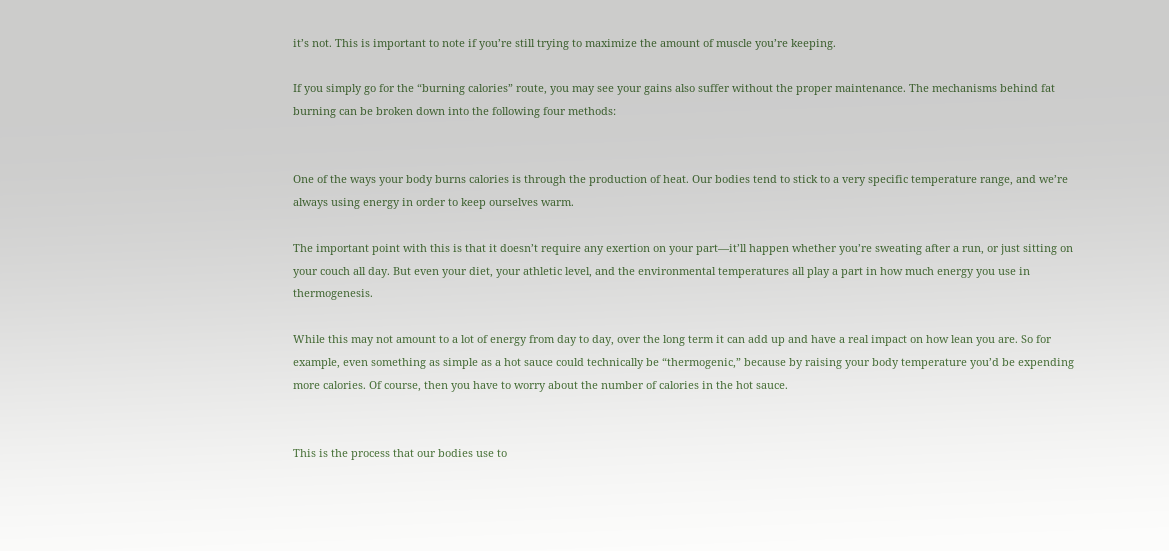it’s not. This is important to note if you’re still trying to maximize the amount of muscle you’re keeping.

If you simply go for the “burning calories” route, you may see your gains also suffer without the proper maintenance. The mechanisms behind fat burning can be broken down into the following four methods:


One of the ways your body burns calories is through the production of heat. Our bodies tend to stick to a very specific temperature range, and we’re always using energy in order to keep ourselves warm.

The important point with this is that it doesn’t require any exertion on your part—it’ll happen whether you’re sweating after a run, or just sitting on your couch all day. But even your diet, your athletic level, and the environmental temperatures all play a part in how much energy you use in thermogenesis.

While this may not amount to a lot of energy from day to day, over the long term it can add up and have a real impact on how lean you are. So for example, even something as simple as a hot sauce could technically be “thermogenic,” because by raising your body temperature you’d be expending more calories. Of course, then you have to worry about the number of calories in the hot sauce.


This is the process that our bodies use to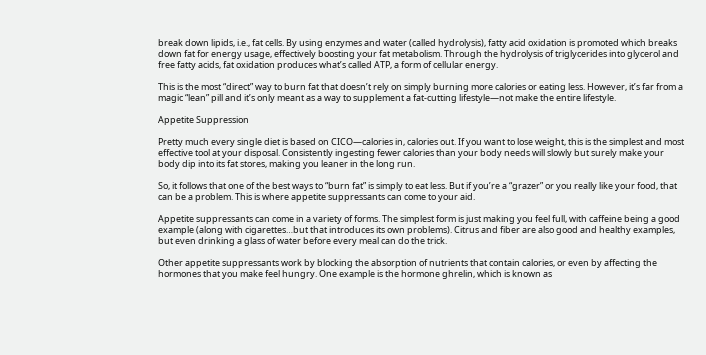break down lipids, i.e., fat cells. By using enzymes and water (called hydrolysis), fatty acid oxidation is promoted which breaks down fat for energy usage, effectively boosting your fat metabolism. Through the hydrolysis of triglycerides into glycerol and free fatty acids, fat oxidation produces what’s called ATP, a form of cellular energy.

This is the most “direct” way to burn fat that doesn’t rely on simply burning more calories or eating less. However, it’s far from a magic “lean” pill and it’s only meant as a way to supplement a fat-cutting lifestyle—not make the entire lifestyle.

Appetite Suppression

Pretty much every single diet is based on CICO—calories in, calories out. If you want to lose weight, this is the simplest and most effective tool at your disposal. Consistently ingesting fewer calories than your body needs will slowly but surely make your body dip into its fat stores, making you leaner in the long run.

So, it follows that one of the best ways to “burn fat” is simply to eat less. But if you’re a “grazer” or you really like your food, that can be a problem. This is where appetite suppressants can come to your aid.

Appetite suppressants can come in a variety of forms. The simplest form is just making you feel full, with caffeine being a good example (along with cigarettes…but that introduces its own problems). Citrus and fiber are also good and healthy examples, but even drinking a glass of water before every meal can do the trick.

Other appetite suppressants work by blocking the absorption of nutrients that contain calories, or even by affecting the hormones that you make feel hungry. One example is the hormone ghrelin, which is known as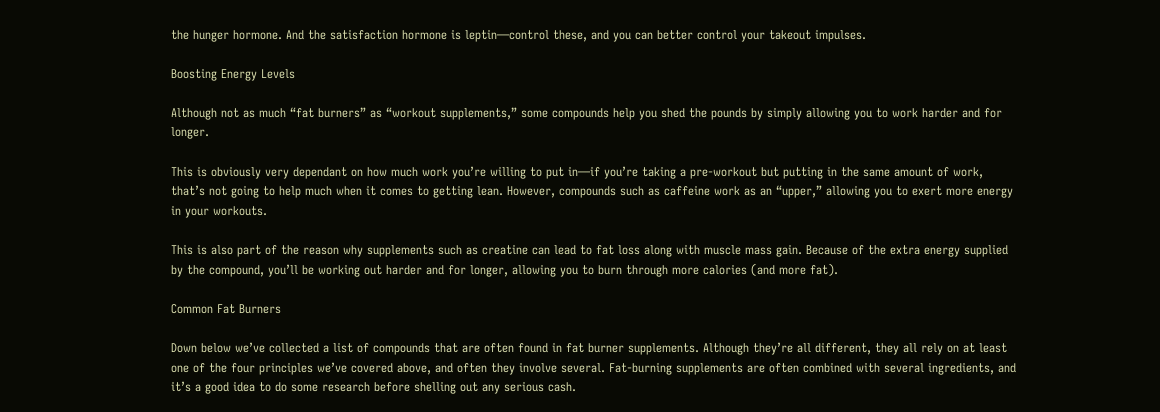the hunger hormone. And the satisfaction hormone is leptin—control these, and you can better control your takeout impulses.

Boosting Energy Levels

Although not as much “fat burners” as “workout supplements,” some compounds help you shed the pounds by simply allowing you to work harder and for longer.

This is obviously very dependant on how much work you’re willing to put in—if you’re taking a pre-workout but putting in the same amount of work, that’s not going to help much when it comes to getting lean. However, compounds such as caffeine work as an “upper,” allowing you to exert more energy in your workouts.

This is also part of the reason why supplements such as creatine can lead to fat loss along with muscle mass gain. Because of the extra energy supplied by the compound, you’ll be working out harder and for longer, allowing you to burn through more calories (and more fat).

Common Fat Burners

Down below we’ve collected a list of compounds that are often found in fat burner supplements. Although they’re all different, they all rely on at least one of the four principles we’ve covered above, and often they involve several. Fat-burning supplements are often combined with several ingredients, and it’s a good idea to do some research before shelling out any serious cash.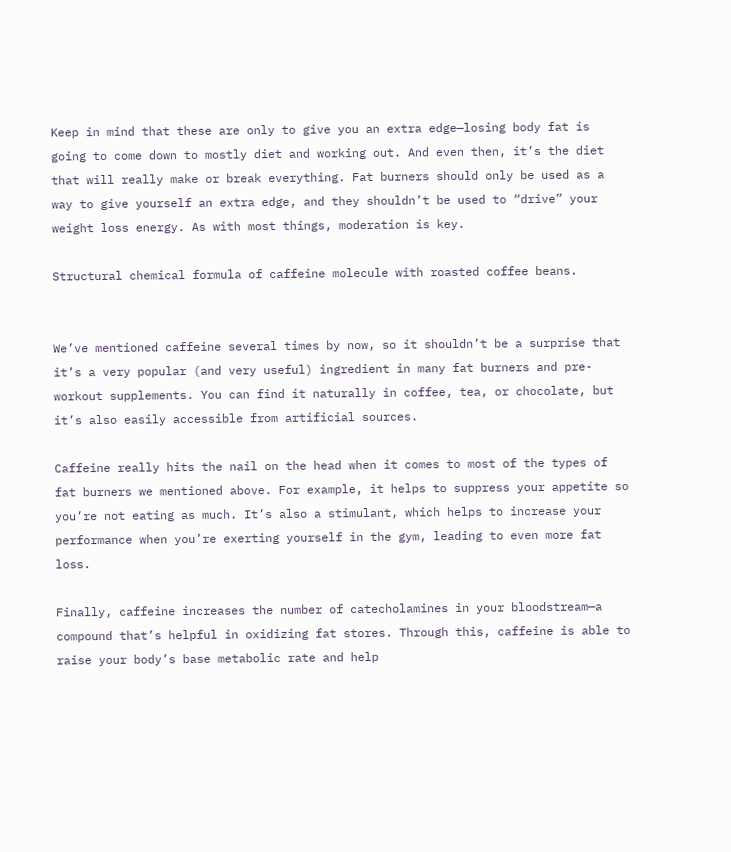Keep in mind that these are only to give you an extra edge—losing body fat is going to come down to mostly diet and working out. And even then, it’s the diet that will really make or break everything. Fat burners should only be used as a way to give yourself an extra edge, and they shouldn’t be used to “drive” your weight loss energy. As with most things, moderation is key.

Structural chemical formula of caffeine molecule with roasted coffee beans.


We’ve mentioned caffeine several times by now, so it shouldn’t be a surprise that it’s a very popular (and very useful) ingredient in many fat burners and pre-workout supplements. You can find it naturally in coffee, tea, or chocolate, but it’s also easily accessible from artificial sources.

Caffeine really hits the nail on the head when it comes to most of the types of fat burners we mentioned above. For example, it helps to suppress your appetite so you’re not eating as much. It’s also a stimulant, which helps to increase your performance when you’re exerting yourself in the gym, leading to even more fat loss.

Finally, caffeine increases the number of catecholamines in your bloodstream—a compound that’s helpful in oxidizing fat stores. Through this, caffeine is able to raise your body’s base metabolic rate and help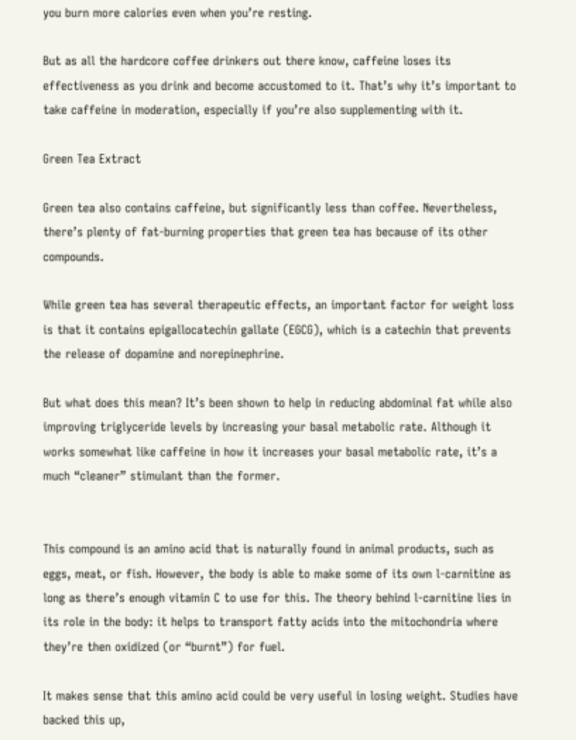you burn more calories even when you’re resting.

But as all the hardcore coffee drinkers out there know, caffeine loses its effectiveness as you drink and become accustomed to it. That’s why it’s important to take caffeine in moderation, especially if you’re also supplementing with it.

Green Tea Extract

Green tea also contains caffeine, but significantly less than coffee. Nevertheless, there’s plenty of fat-burning properties that green tea has because of its other compounds.

While green tea has several therapeutic effects, an important factor for weight loss is that it contains epigallocatechin gallate (EGCG), which is a catechin that prevents the release of dopamine and norepinephrine.

But what does this mean? It’s been shown to help in reducing abdominal fat while also improving triglyceride levels by increasing your basal metabolic rate. Although it works somewhat like caffeine in how it increases your basal metabolic rate, it’s a much “cleaner” stimulant than the former.


This compound is an amino acid that is naturally found in animal products, such as eggs, meat, or fish. However, the body is able to make some of its own l-carnitine as long as there’s enough vitamin C to use for this. The theory behind l-carnitine lies in its role in the body: it helps to transport fatty acids into the mitochondria where they’re then oxidized (or “burnt”) for fuel.

It makes sense that this amino acid could be very useful in losing weight. Studies have backed this up,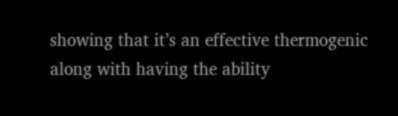showing that it’s an effective thermogenic along with having the ability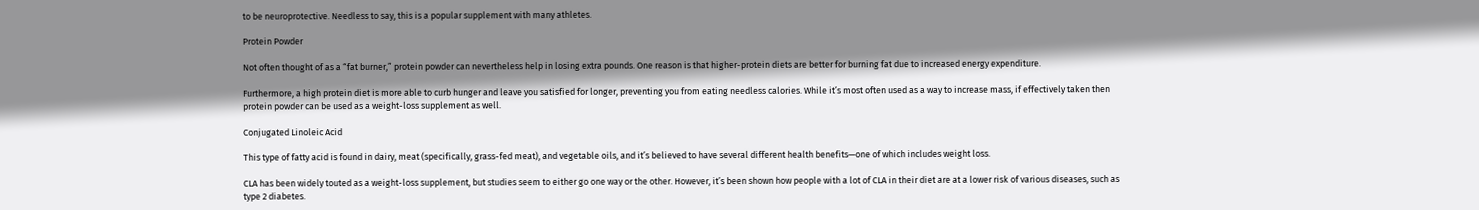to be neuroprotective. Needless to say, this is a popular supplement with many athletes.

Protein Powder

Not often thought of as a “fat burner,” protein powder can nevertheless help in losing extra pounds. One reason is that higher-protein diets are better for burning fat due to increased energy expenditure.

Furthermore, a high protein diet is more able to curb hunger and leave you satisfied for longer, preventing you from eating needless calories. While it’s most often used as a way to increase mass, if effectively taken then protein powder can be used as a weight-loss supplement as well.

Conjugated Linoleic Acid

This type of fatty acid is found in dairy, meat (specifically, grass-fed meat), and vegetable oils, and it’s believed to have several different health benefits—one of which includes weight loss.

CLA has been widely touted as a weight-loss supplement, but studies seem to either go one way or the other. However, it’s been shown how people with a lot of CLA in their diet are at a lower risk of various diseases, such as type 2 diabetes.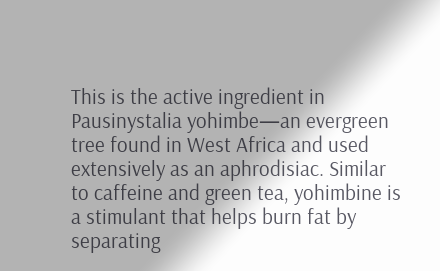This is the active ingredient in Pausinystalia yohimbe—an evergreen tree found in West Africa and used extensively as an aphrodisiac. Similar to caffeine and green tea, yohimbine is a stimulant that helps burn fat by separating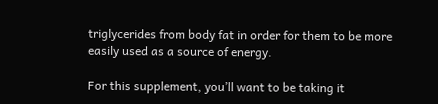triglycerides from body fat in order for them to be more easily used as a source of energy.

For this supplement, you’ll want to be taking it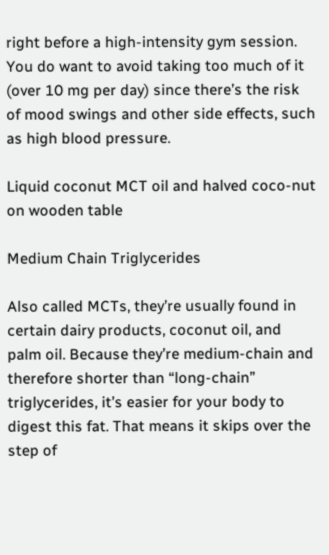right before a high-intensity gym session. You do want to avoid taking too much of it (over 10 mg per day) since there’s the risk of mood swings and other side effects, such as high blood pressure.

Liquid coconut MCT oil and halved coco-nut on wooden table

Medium Chain Triglycerides

Also called MCTs, they’re usually found in certain dairy products, coconut oil, and palm oil. Because they’re medium-chain and therefore shorter than “long-chain” triglycerides, it’s easier for your body to digest this fat. That means it skips over the step of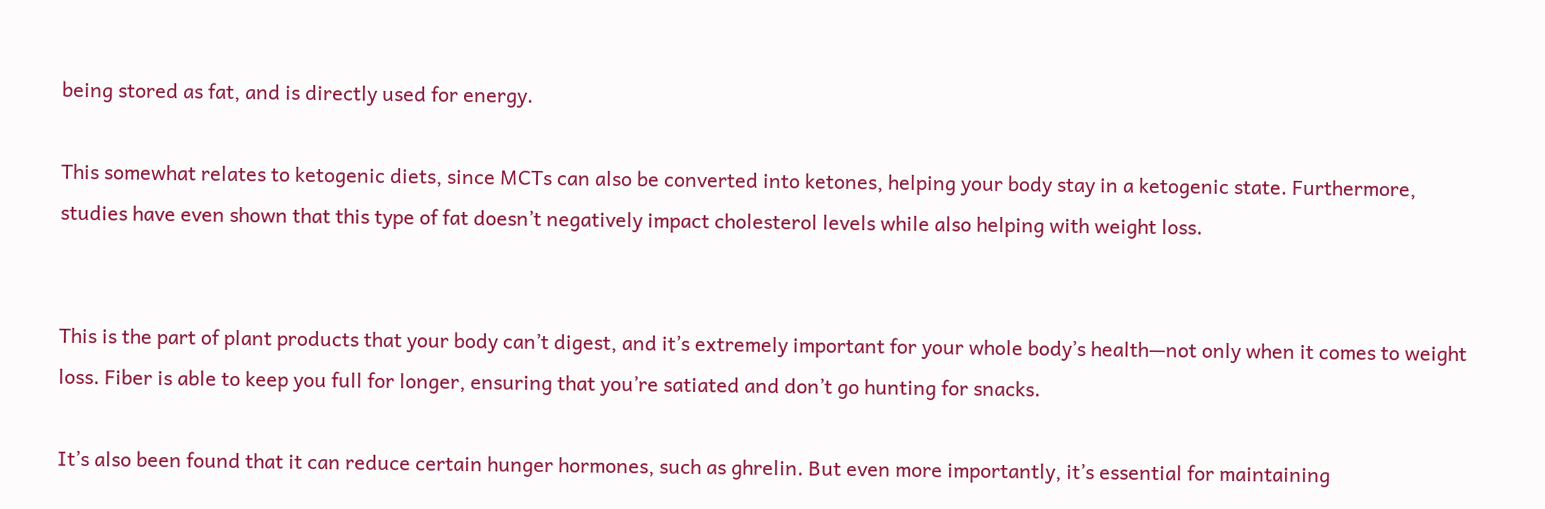being stored as fat, and is directly used for energy.

This somewhat relates to ketogenic diets, since MCTs can also be converted into ketones, helping your body stay in a ketogenic state. Furthermore, studies have even shown that this type of fat doesn’t negatively impact cholesterol levels while also helping with weight loss.


This is the part of plant products that your body can’t digest, and it’s extremely important for your whole body’s health—not only when it comes to weight loss. Fiber is able to keep you full for longer, ensuring that you’re satiated and don’t go hunting for snacks.

It’s also been found that it can reduce certain hunger hormones, such as ghrelin. But even more importantly, it’s essential for maintaining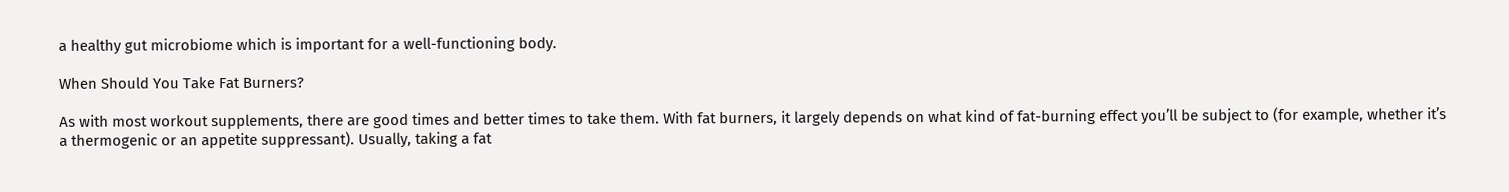a healthy gut microbiome which is important for a well-functioning body.

When Should You Take Fat Burners?

As with most workout supplements, there are good times and better times to take them. With fat burners, it largely depends on what kind of fat-burning effect you’ll be subject to (for example, whether it’s a thermogenic or an appetite suppressant). Usually, taking a fat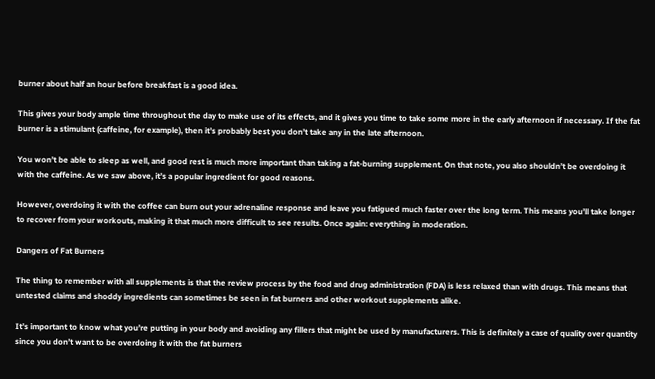burner about half an hour before breakfast is a good idea.

This gives your body ample time throughout the day to make use of its effects, and it gives you time to take some more in the early afternoon if necessary. If the fat burner is a stimulant (caffeine, for example), then it’s probably best you don’t take any in the late afternoon.

You won’t be able to sleep as well, and good rest is much more important than taking a fat-burning supplement. On that note, you also shouldn’t be overdoing it with the caffeine. As we saw above, it’s a popular ingredient for good reasons.

However, overdoing it with the coffee can burn out your adrenaline response and leave you fatigued much faster over the long term. This means you’ll take longer to recover from your workouts, making it that much more difficult to see results. Once again: everything in moderation.

Dangers of Fat Burners

The thing to remember with all supplements is that the review process by the food and drug administration (FDA) is less relaxed than with drugs. This means that untested claims and shoddy ingredients can sometimes be seen in fat burners and other workout supplements alike.

It’s important to know what you’re putting in your body and avoiding any fillers that might be used by manufacturers. This is definitely a case of quality over quantity since you don’t want to be overdoing it with the fat burners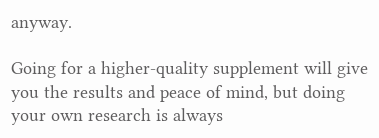anyway.

Going for a higher-quality supplement will give you the results and peace of mind, but doing your own research is always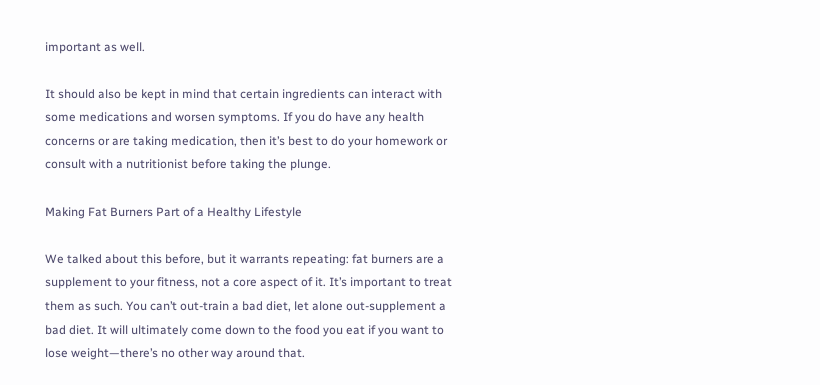important as well.

It should also be kept in mind that certain ingredients can interact with some medications and worsen symptoms. If you do have any health concerns or are taking medication, then it’s best to do your homework or consult with a nutritionist before taking the plunge.

Making Fat Burners Part of a Healthy Lifestyle

We talked about this before, but it warrants repeating: fat burners are a supplement to your fitness, not a core aspect of it. It’s important to treat them as such. You can’t out-train a bad diet, let alone out-supplement a bad diet. It will ultimately come down to the food you eat if you want to lose weight—there’s no other way around that.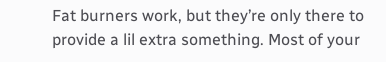Fat burners work, but they’re only there to provide a lil extra something. Most of your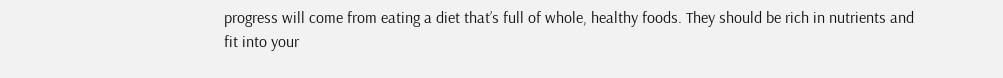progress will come from eating a diet that’s full of whole, healthy foods. They should be rich in nutrients and fit into your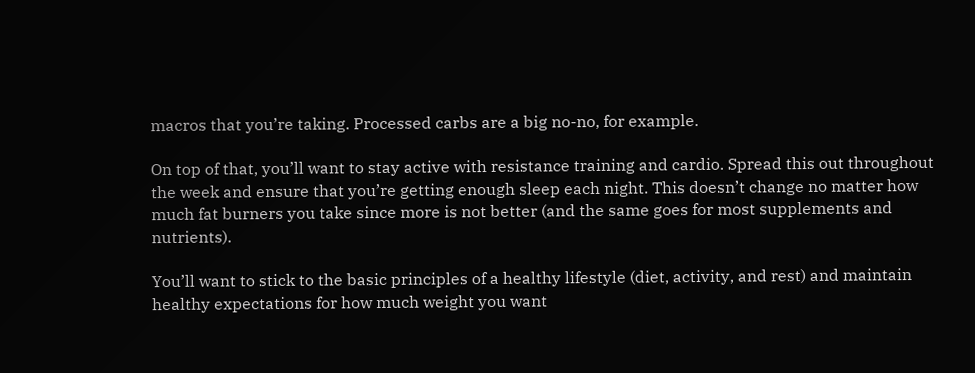macros that you’re taking. Processed carbs are a big no-no, for example.

On top of that, you’ll want to stay active with resistance training and cardio. Spread this out throughout the week and ensure that you’re getting enough sleep each night. This doesn’t change no matter how much fat burners you take since more is not better (and the same goes for most supplements and nutrients).

You’ll want to stick to the basic principles of a healthy lifestyle (diet, activity, and rest) and maintain healthy expectations for how much weight you want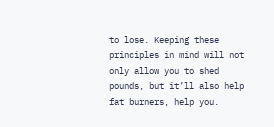to lose. Keeping these principles in mind will not only allow you to shed pounds, but it’ll also help fat burners, help you.